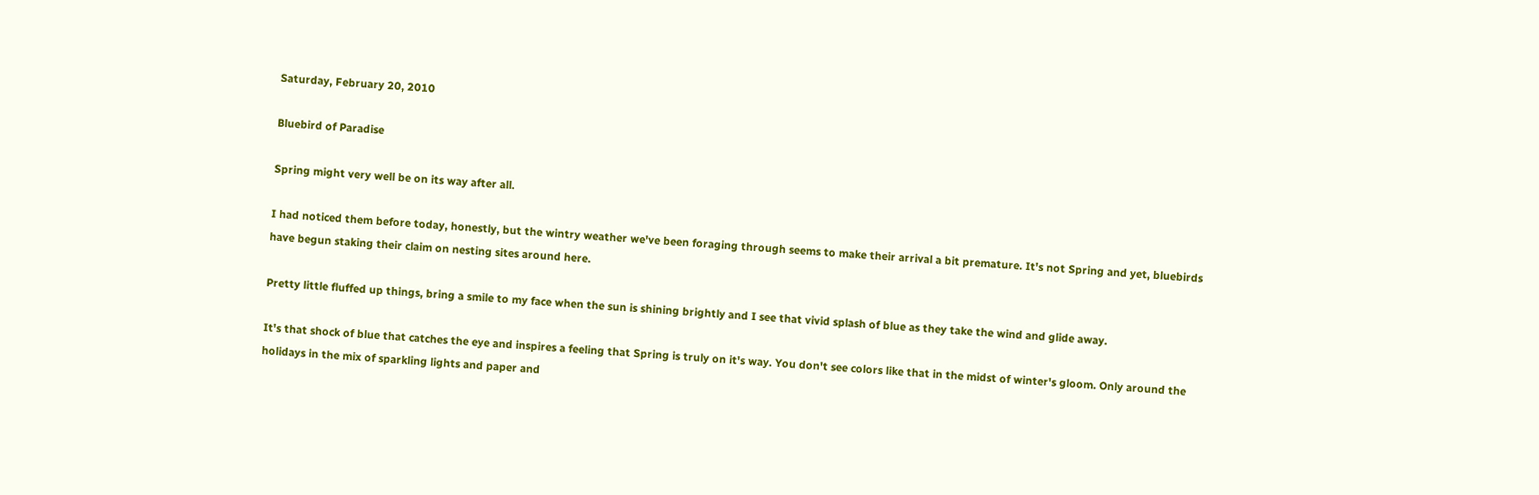Saturday, February 20, 2010

Bluebird of Paradise

Spring might very well be on its way after all.

I had noticed them before today, honestly, but the wintry weather we've been foraging through seems to make their arrival a bit premature. It's not Spring and yet, bluebirds have begun staking their claim on nesting sites around here.

Pretty little fluffed up things, bring a smile to my face when the sun is shining brightly and I see that vivid splash of blue as they take the wind and glide away.

It's that shock of blue that catches the eye and inspires a feeling that Spring is truly on it's way. You don't see colors like that in the midst of winter's gloom. Only around the holidays in the mix of sparkling lights and paper and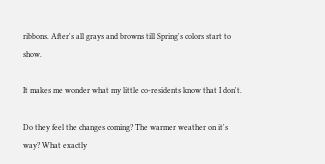ribbons. After's all grays and browns till Spring's colors start to show.

It makes me wonder what my little co-residents know that I don't.

Do they feel the changes coming? The warmer weather on it's way? What exactly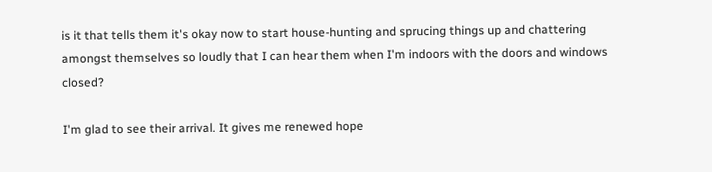is it that tells them it's okay now to start house-hunting and sprucing things up and chattering amongst themselves so loudly that I can hear them when I'm indoors with the doors and windows closed?

I'm glad to see their arrival. It gives me renewed hope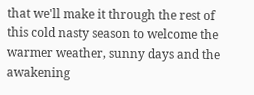that we'll make it through the rest of this cold nasty season to welcome the warmer weather, sunny days and the awakening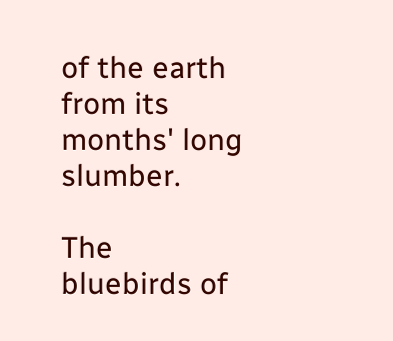of the earth from its months' long slumber.

The bluebirds of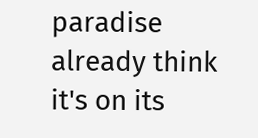paradise already think it's on its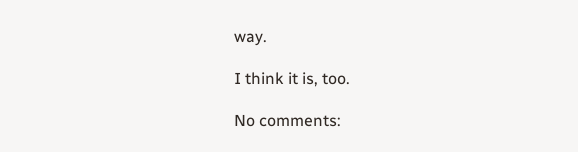way.

I think it is, too.

No comments: